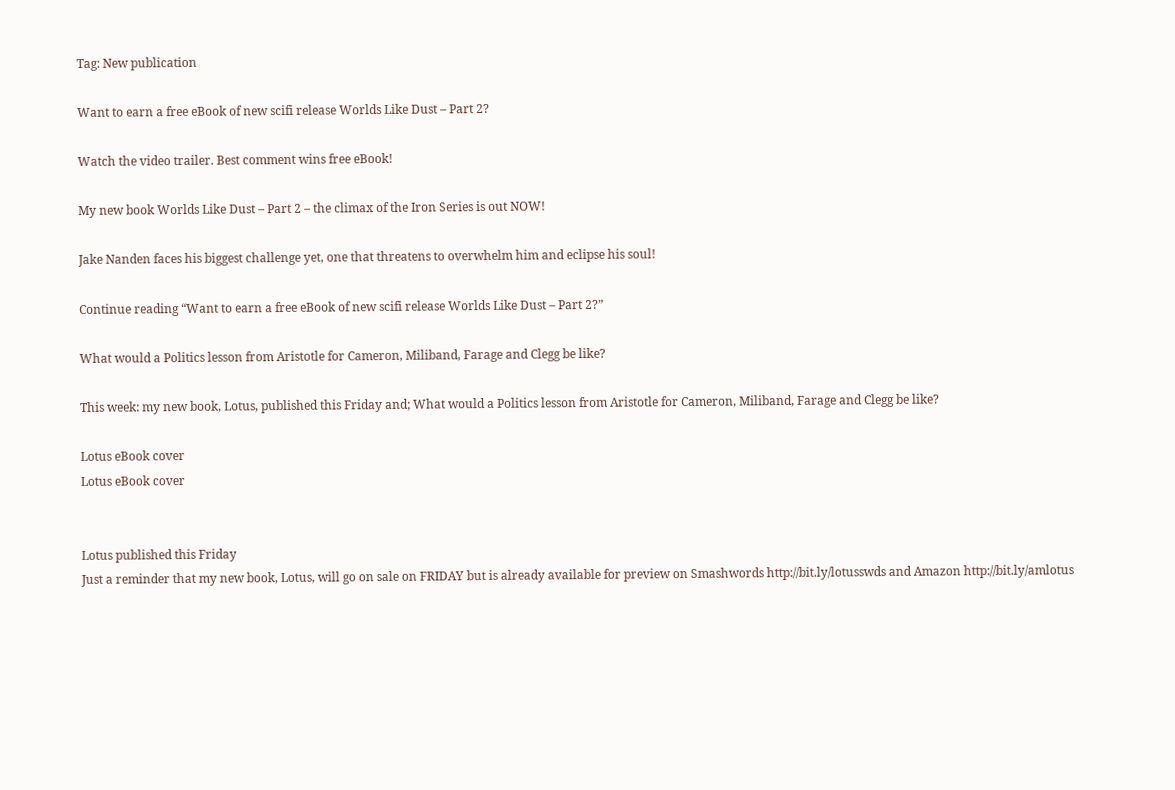Tag: New publication

Want to earn a free eBook of new scifi release Worlds Like Dust – Part 2?

Watch the video trailer. Best comment wins free eBook!

My new book Worlds Like Dust – Part 2 – the climax of the Iron Series is out NOW!

Jake Nanden faces his biggest challenge yet, one that threatens to overwhelm him and eclipse his soul!

Continue reading “Want to earn a free eBook of new scifi release Worlds Like Dust – Part 2?”

What would a Politics lesson from Aristotle for Cameron, Miliband, Farage and Clegg be like?

This week: my new book, Lotus, published this Friday and; What would a Politics lesson from Aristotle for Cameron, Miliband, Farage and Clegg be like?

Lotus eBook cover
Lotus eBook cover


Lotus published this Friday
Just a reminder that my new book, Lotus, will go on sale on FRIDAY but is already available for preview on Smashwords http://bit.ly/lotusswds and Amazon http://bit.ly/amlotus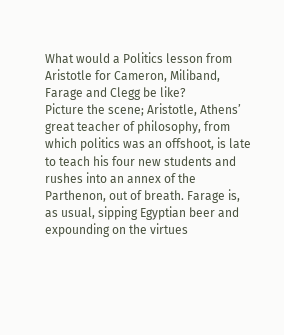What would a Politics lesson from Aristotle for Cameron, Miliband, Farage and Clegg be like?
Picture the scene; Aristotle, Athens’ great teacher of philosophy, from which politics was an offshoot, is late to teach his four new students and rushes into an annex of the Parthenon, out of breath. Farage is, as usual, sipping Egyptian beer and expounding on the virtues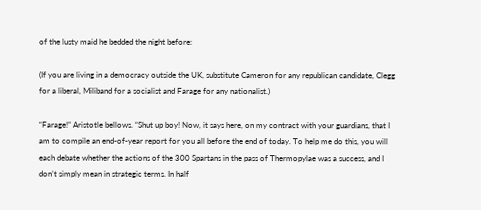of the lusty maid he bedded the night before:

(If you are living in a democracy outside the UK, substitute Cameron for any republican candidate, Clegg for a liberal, Miliband for a socialist and Farage for any nationalist.)

“Farage!” Aristotle bellows. “Shut up boy! Now, it says here, on my contract with your guardians, that I am to compile an end-of-year report for you all before the end of today. To help me do this, you will each debate whether the actions of the 300 Spartans in the pass of Thermopylae was a success, and I don’t simply mean in strategic terms. In half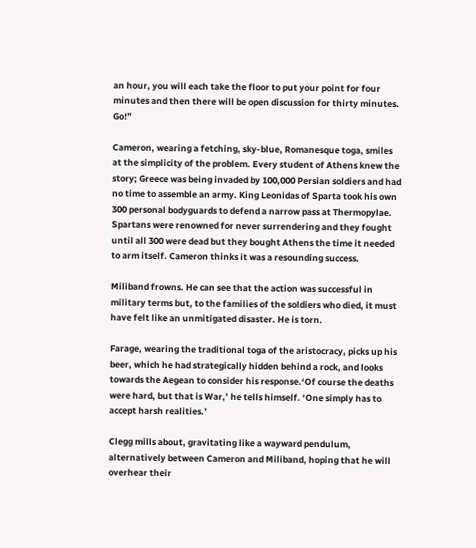an hour, you will each take the floor to put your point for four minutes and then there will be open discussion for thirty minutes. Go!”

Cameron, wearing a fetching, sky-blue, Romanesque toga, smiles at the simplicity of the problem. Every student of Athens knew the story; Greece was being invaded by 100,000 Persian soldiers and had no time to assemble an army. King Leonidas of Sparta took his own 300 personal bodyguards to defend a narrow pass at Thermopylae. Spartans were renowned for never surrendering and they fought until all 300 were dead but they bought Athens the time it needed to arm itself. Cameron thinks it was a resounding success.

Miliband frowns. He can see that the action was successful in military terms but, to the families of the soldiers who died, it must have felt like an unmitigated disaster. He is torn.

Farage, wearing the traditional toga of the aristocracy, picks up his beer, which he had strategically hidden behind a rock, and looks towards the Aegean to consider his response.‘Of course the deaths were hard, but that is War,’ he tells himself. ‘One simply has to accept harsh realities.’

Clegg mills about, gravitating like a wayward pendulum, alternatively between Cameron and Miliband, hoping that he will overhear their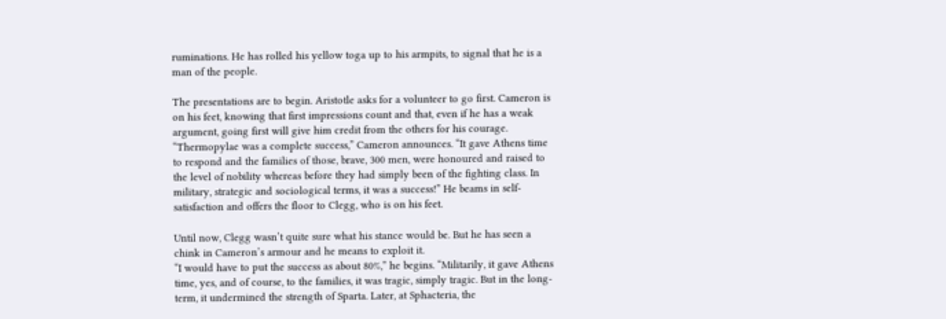ruminations. He has rolled his yellow toga up to his armpits, to signal that he is a man of the people.

The presentations are to begin. Aristotle asks for a volunteer to go first. Cameron is on his feet, knowing that first impressions count and that, even if he has a weak argument, going first will give him credit from the others for his courage.
“Thermopylae was a complete success,” Cameron announces. “It gave Athens time to respond and the families of those, brave, 300 men, were honoured and raised to the level of nobility whereas before they had simply been of the fighting class. In military, strategic and sociological terms, it was a success!” He beams in self-satisfaction and offers the floor to Clegg, who is on his feet.

Until now, Clegg wasn’t quite sure what his stance would be. But he has seen a chink in Cameron’s armour and he means to exploit it.
“I would have to put the success as about 80%,” he begins. “Militarily, it gave Athens time, yes, and of course, to the families, it was tragic, simply tragic. But in the long-term, it undermined the strength of Sparta. Later, at Sphacteria, the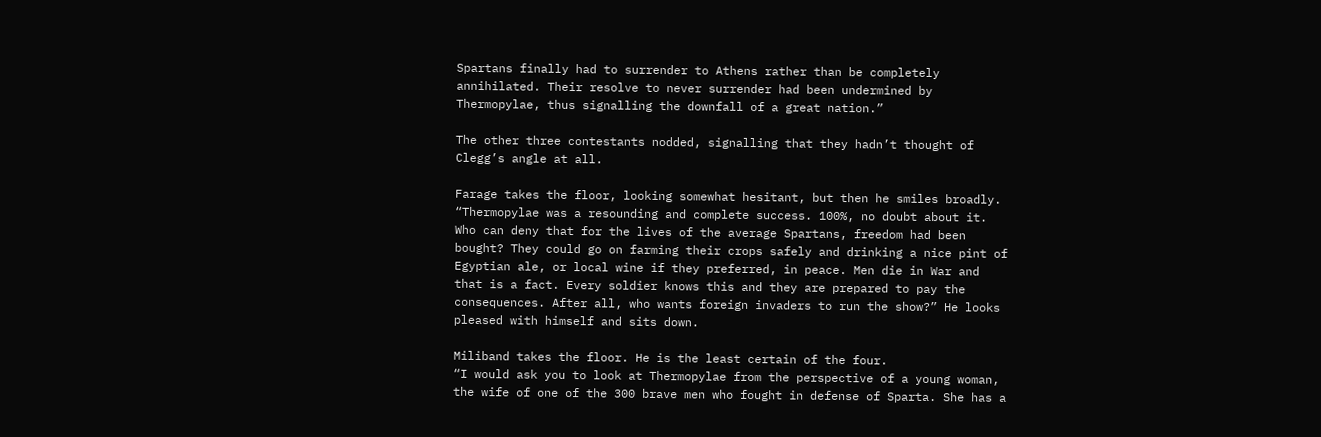Spartans finally had to surrender to Athens rather than be completely annihilated. Their resolve to never surrender had been undermined by Thermopylae, thus signalling the downfall of a great nation.”

The other three contestants nodded, signalling that they hadn’t thought of Clegg’s angle at all.

Farage takes the floor, looking somewhat hesitant, but then he smiles broadly.
“Thermopylae was a resounding and complete success. 100%, no doubt about it. Who can deny that for the lives of the average Spartans, freedom had been bought? They could go on farming their crops safely and drinking a nice pint of Egyptian ale, or local wine if they preferred, in peace. Men die in War and that is a fact. Every soldier knows this and they are prepared to pay the consequences. After all, who wants foreign invaders to run the show?” He looks pleased with himself and sits down.

Miliband takes the floor. He is the least certain of the four.
“I would ask you to look at Thermopylae from the perspective of a young woman, the wife of one of the 300 brave men who fought in defense of Sparta. She has a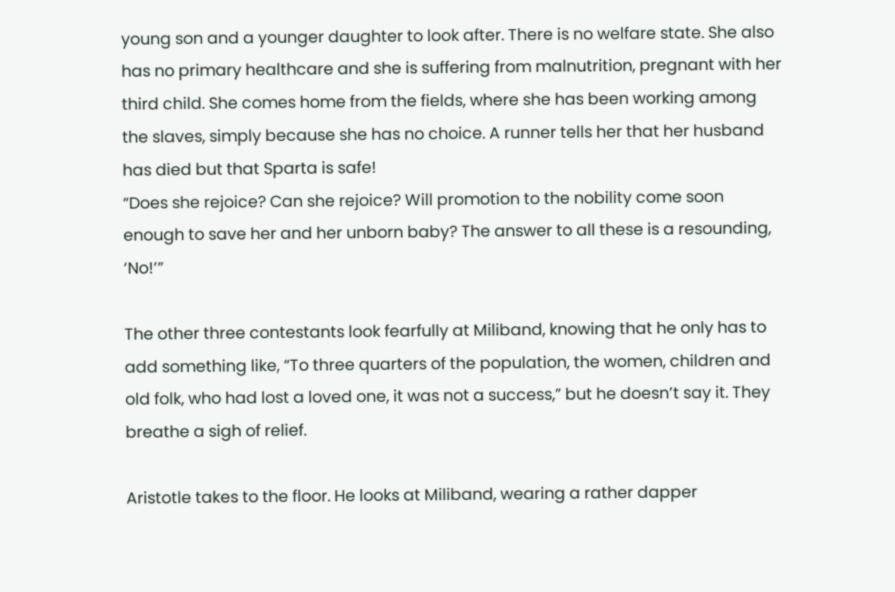young son and a younger daughter to look after. There is no welfare state. She also has no primary healthcare and she is suffering from malnutrition, pregnant with her third child. She comes home from the fields, where she has been working among the slaves, simply because she has no choice. A runner tells her that her husband has died but that Sparta is safe!
“Does she rejoice? Can she rejoice? Will promotion to the nobility come soon enough to save her and her unborn baby? The answer to all these is a resounding, ‘No!’”

The other three contestants look fearfully at Miliband, knowing that he only has to add something like, “To three quarters of the population, the women, children and old folk, who had lost a loved one, it was not a success,” but he doesn’t say it. They breathe a sigh of relief.

Aristotle takes to the floor. He looks at Miliband, wearing a rather dapper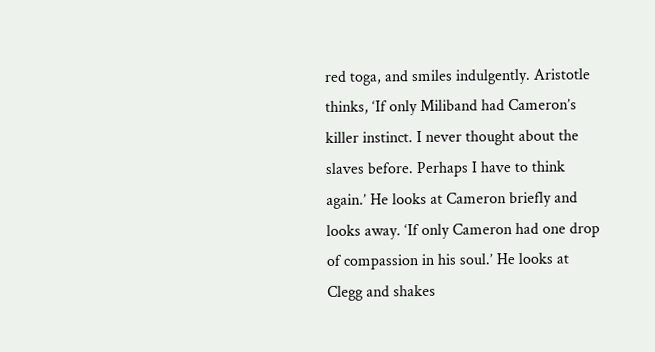red toga, and smiles indulgently. Aristotle thinks, ‘If only Miliband had Cameron’s killer instinct. I never thought about the slaves before. Perhaps I have to think again.’ He looks at Cameron briefly and looks away. ‘If only Cameron had one drop of compassion in his soul.’ He looks at Clegg and shakes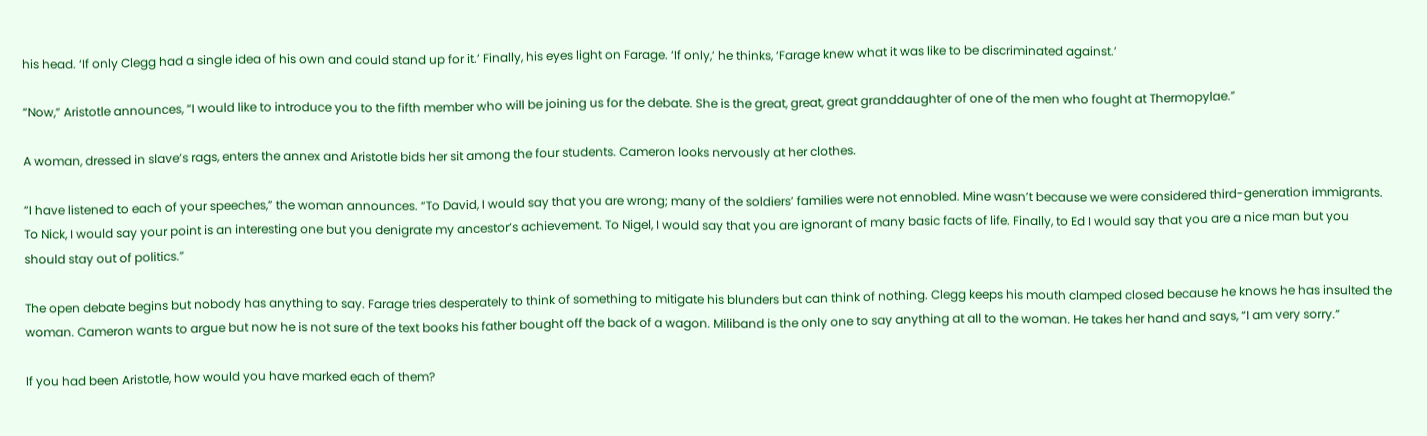his head. ‘If only Clegg had a single idea of his own and could stand up for it.’ Finally, his eyes light on Farage. ‘If only,’ he thinks, ‘Farage knew what it was like to be discriminated against.’

“Now,” Aristotle announces, “I would like to introduce you to the fifth member who will be joining us for the debate. She is the great, great, great granddaughter of one of the men who fought at Thermopylae.”

A woman, dressed in slave’s rags, enters the annex and Aristotle bids her sit among the four students. Cameron looks nervously at her clothes.

“I have listened to each of your speeches,” the woman announces. “To David, I would say that you are wrong; many of the soldiers’ families were not ennobled. Mine wasn’t because we were considered third-generation immigrants. To Nick, I would say your point is an interesting one but you denigrate my ancestor’s achievement. To Nigel, I would say that you are ignorant of many basic facts of life. Finally, to Ed I would say that you are a nice man but you should stay out of politics.”

The open debate begins but nobody has anything to say. Farage tries desperately to think of something to mitigate his blunders but can think of nothing. Clegg keeps his mouth clamped closed because he knows he has insulted the woman. Cameron wants to argue but now he is not sure of the text books his father bought off the back of a wagon. Miliband is the only one to say anything at all to the woman. He takes her hand and says, “I am very sorry.”

If you had been Aristotle, how would you have marked each of them?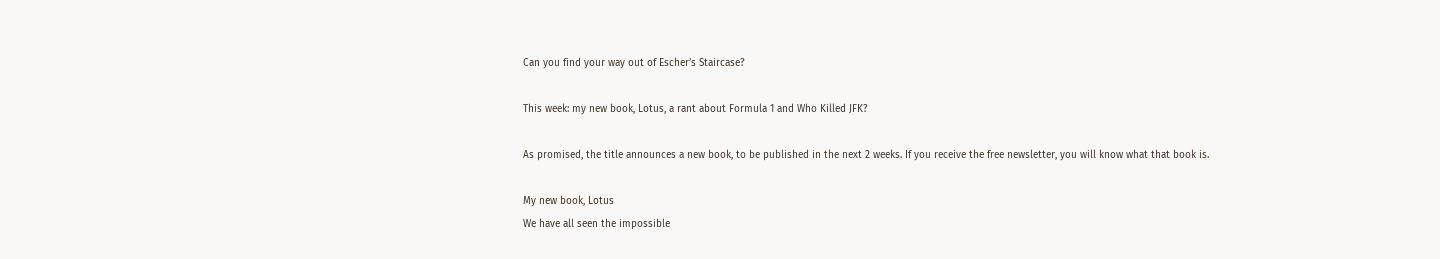Can you find your way out of Escher’s Staircase?

This week: my new book, Lotus, a rant about Formula 1 and Who Killed JFK?

As promised, the title announces a new book, to be published in the next 2 weeks. If you receive the free newsletter, you will know what that book is.

My new book, Lotus
We have all seen the impossible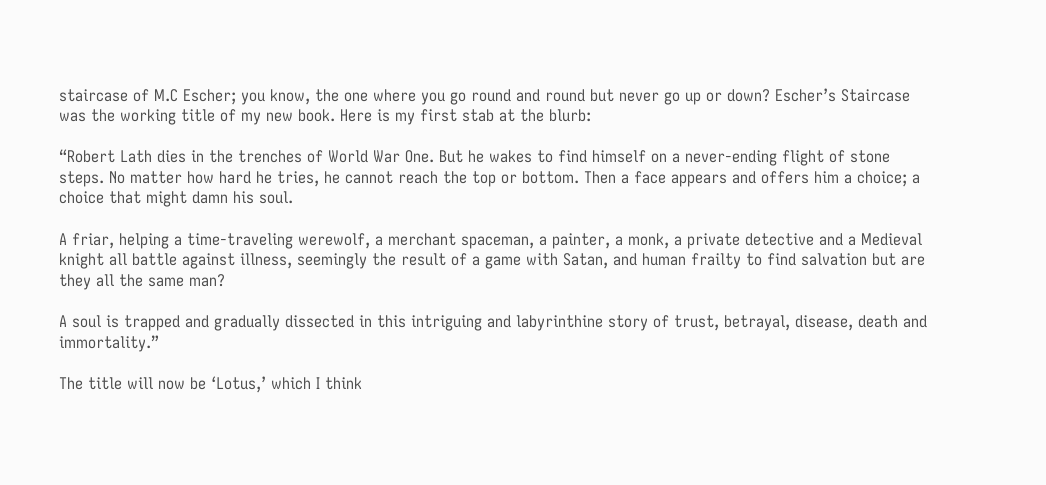staircase of M.C Escher; you know, the one where you go round and round but never go up or down? Escher’s Staircase was the working title of my new book. Here is my first stab at the blurb:

“Robert Lath dies in the trenches of World War One. But he wakes to find himself on a never-ending flight of stone steps. No matter how hard he tries, he cannot reach the top or bottom. Then a face appears and offers him a choice; a choice that might damn his soul.

A friar, helping a time-traveling werewolf, a merchant spaceman, a painter, a monk, a private detective and a Medieval knight all battle against illness, seemingly the result of a game with Satan, and human frailty to find salvation but are they all the same man?

A soul is trapped and gradually dissected in this intriguing and labyrinthine story of trust, betrayal, disease, death and immortality.”

The title will now be ‘Lotus,’ which I think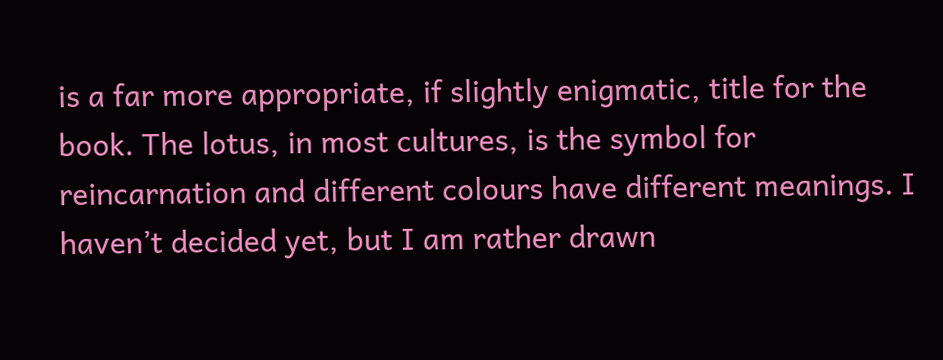is a far more appropriate, if slightly enigmatic, title for the book. The lotus, in most cultures, is the symbol for reincarnation and different colours have different meanings. I haven’t decided yet, but I am rather drawn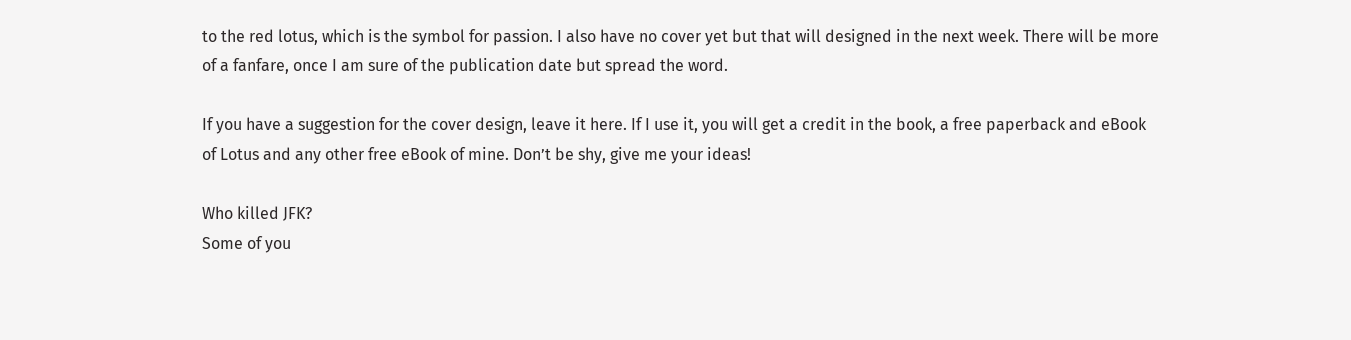to the red lotus, which is the symbol for passion. I also have no cover yet but that will designed in the next week. There will be more of a fanfare, once I am sure of the publication date but spread the word.

If you have a suggestion for the cover design, leave it here. If I use it, you will get a credit in the book, a free paperback and eBook of Lotus and any other free eBook of mine. Don’t be shy, give me your ideas!

Who killed JFK?
Some of you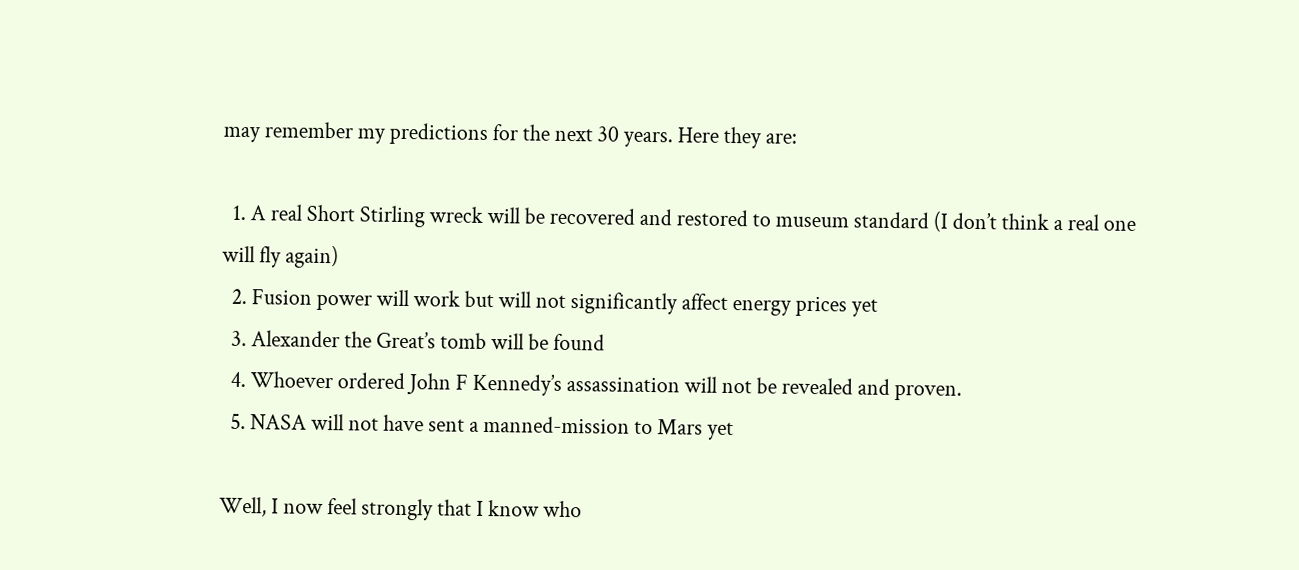may remember my predictions for the next 30 years. Here they are:

  1. A real Short Stirling wreck will be recovered and restored to museum standard (I don’t think a real one will fly again)
  2. Fusion power will work but will not significantly affect energy prices yet
  3. Alexander the Great’s tomb will be found
  4. Whoever ordered John F Kennedy’s assassination will not be revealed and proven.
  5. NASA will not have sent a manned-mission to Mars yet

Well, I now feel strongly that I know who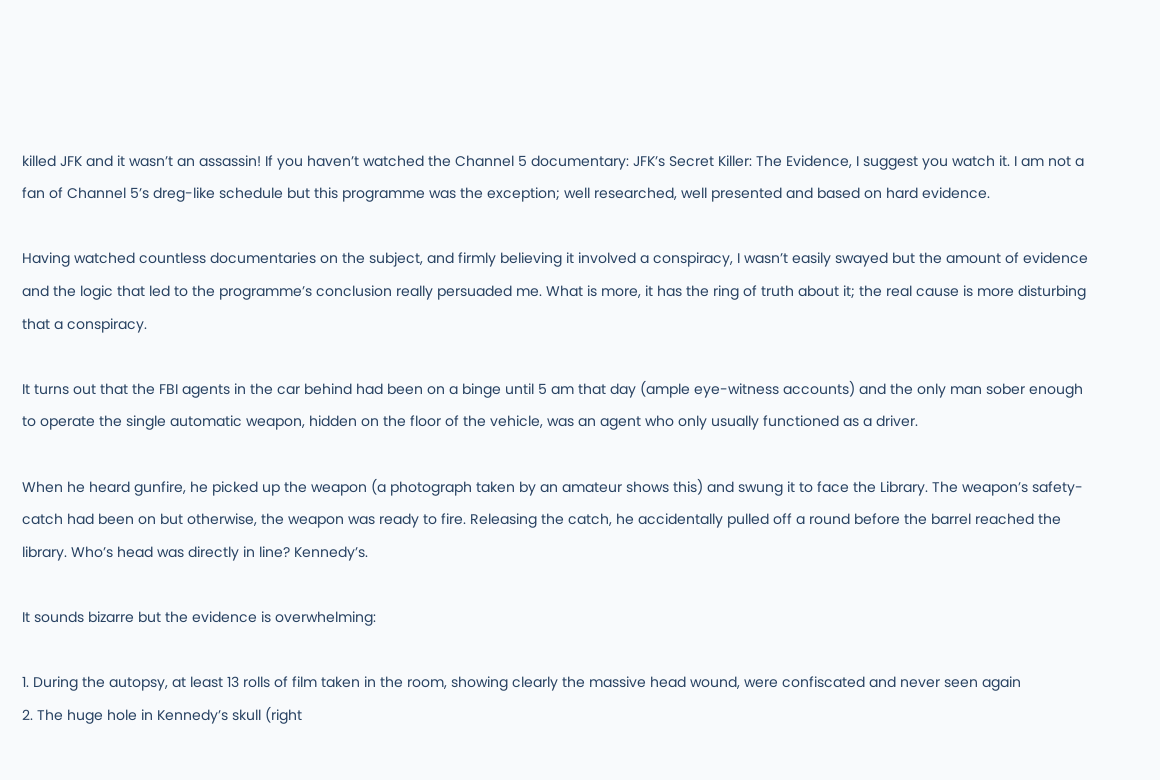killed JFK and it wasn’t an assassin! If you haven’t watched the Channel 5 documentary: JFK’s Secret Killer: The Evidence, I suggest you watch it. I am not a fan of Channel 5’s dreg-like schedule but this programme was the exception; well researched, well presented and based on hard evidence.

Having watched countless documentaries on the subject, and firmly believing it involved a conspiracy, I wasn’t easily swayed but the amount of evidence and the logic that led to the programme’s conclusion really persuaded me. What is more, it has the ring of truth about it; the real cause is more disturbing that a conspiracy.

It turns out that the FBI agents in the car behind had been on a binge until 5 am that day (ample eye-witness accounts) and the only man sober enough to operate the single automatic weapon, hidden on the floor of the vehicle, was an agent who only usually functioned as a driver.

When he heard gunfire, he picked up the weapon (a photograph taken by an amateur shows this) and swung it to face the Library. The weapon’s safety-catch had been on but otherwise, the weapon was ready to fire. Releasing the catch, he accidentally pulled off a round before the barrel reached the library. Who’s head was directly in line? Kennedy’s.

It sounds bizarre but the evidence is overwhelming:

1. During the autopsy, at least 13 rolls of film taken in the room, showing clearly the massive head wound, were confiscated and never seen again
2. The huge hole in Kennedy’s skull (right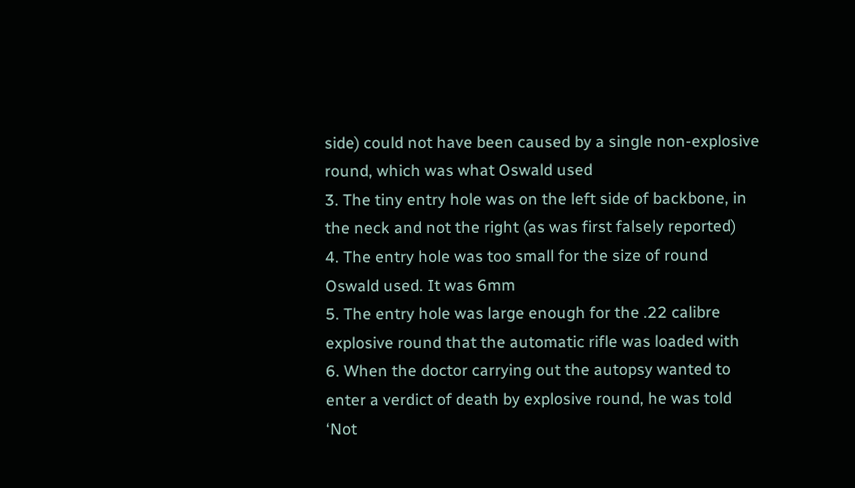side) could not have been caused by a single non-explosive round, which was what Oswald used
3. The tiny entry hole was on the left side of backbone, in the neck and not the right (as was first falsely reported)
4. The entry hole was too small for the size of round Oswald used. It was 6mm
5. The entry hole was large enough for the .22 calibre explosive round that the automatic rifle was loaded with
6. When the doctor carrying out the autopsy wanted to enter a verdict of death by explosive round, he was told ‘Not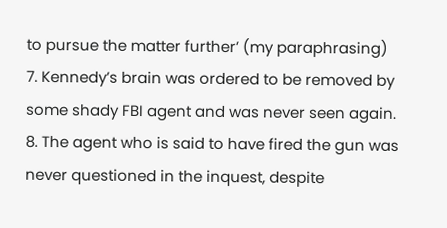to pursue the matter further’ (my paraphrasing)
7. Kennedy’s brain was ordered to be removed by some shady FBI agent and was never seen again.
8. The agent who is said to have fired the gun was never questioned in the inquest, despite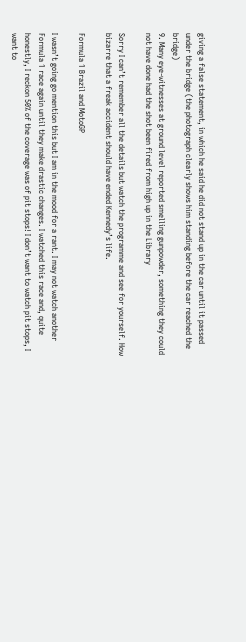giving a false statement, in which he said he did not stand up in the car until it passed under the bridge (the photograph clearly shows him standing before the car reached the bridge)
9. Many eye-witnesses at ground level reported smelling gunpowder, something they could not have done had the shot been fired from high up in the Library

Sorry I can’t remember all the details but watch the programme and see for yourself. How bizarre that a freak accident should have ended Kennedy’s life.

Formula 1 Brazil and MotoGP

I wasn’t going go mention this but I am in the mood for a rant. I may not watch another Formula 1 race again until they make drastic changes. I watched this race and, quite honestly, I reckon 50% of the coverage was of pit stops! I don’t want to watch pit stops, I want to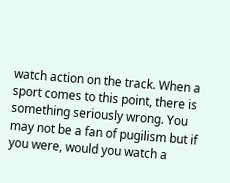watch action on the track. When a sport comes to this point, there is something seriously wrong. You may not be a fan of pugilism but if you were, would you watch a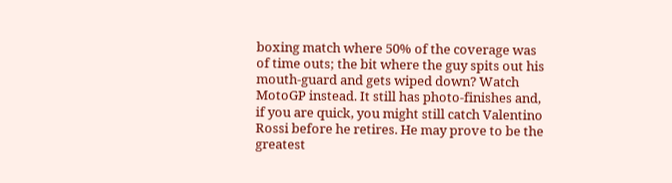boxing match where 50% of the coverage was of time outs; the bit where the guy spits out his mouth-guard and gets wiped down? Watch MotoGP instead. It still has photo-finishes and, if you are quick, you might still catch Valentino Rossi before he retires. He may prove to be the greatest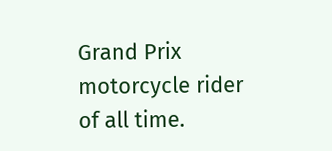Grand Prix motorcycle rider of all time.